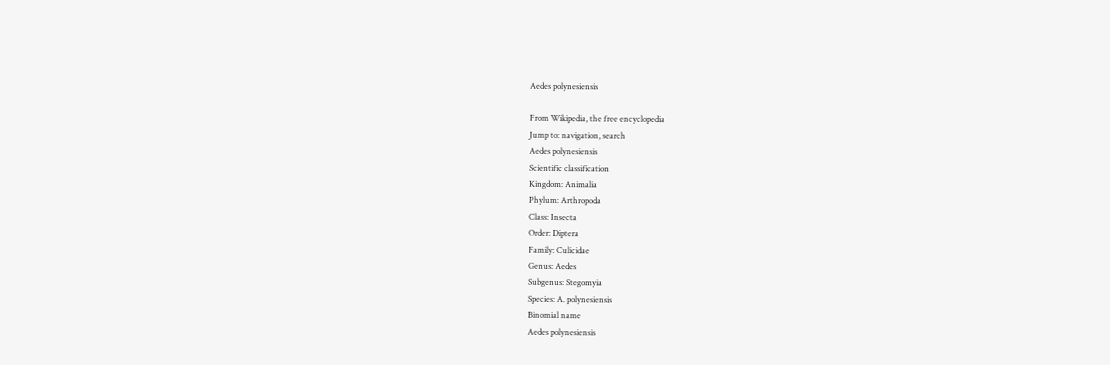Aedes polynesiensis

From Wikipedia, the free encyclopedia
Jump to: navigation, search
Aedes polynesiensis
Scientific classification
Kingdom: Animalia
Phylum: Arthropoda
Class: Insecta
Order: Diptera
Family: Culicidae
Genus: Aedes
Subgenus: Stegomyia
Species: A. polynesiensis
Binomial name
Aedes polynesiensis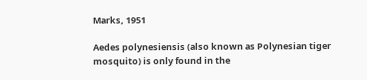Marks, 1951

Aedes polynesiensis (also known as Polynesian tiger mosquito) is only found in the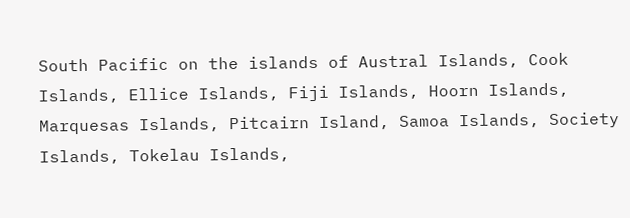South Pacific on the islands of Austral Islands, Cook Islands, Ellice Islands, Fiji Islands, Hoorn Islands, Marquesas Islands, Pitcairn Island, Samoa Islands, Society Islands, Tokelau Islands,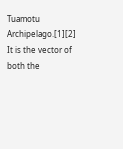Tuamotu Archipelago.[1][2] It is the vector of both the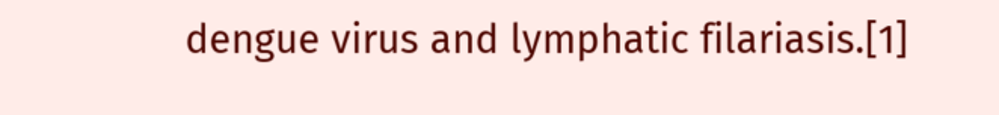dengue virus and lymphatic filariasis.[1]